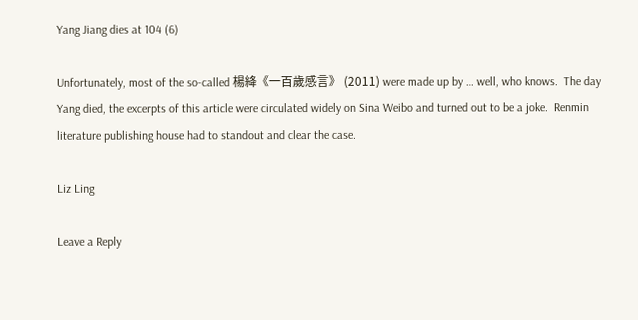Yang Jiang dies at 104 (6)

Unfortunately, most of the so-called 楊絳《一百歲感言》 (2011) were made up by … well, who knows.  The day Yang died, the excerpts of this article were circulated widely on Sina Weibo and turned out to be a joke.  Renmin literature publishing house had to standout and clear the case.

Liz Ling

Leave a Reply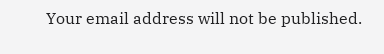Your email address will not be published.